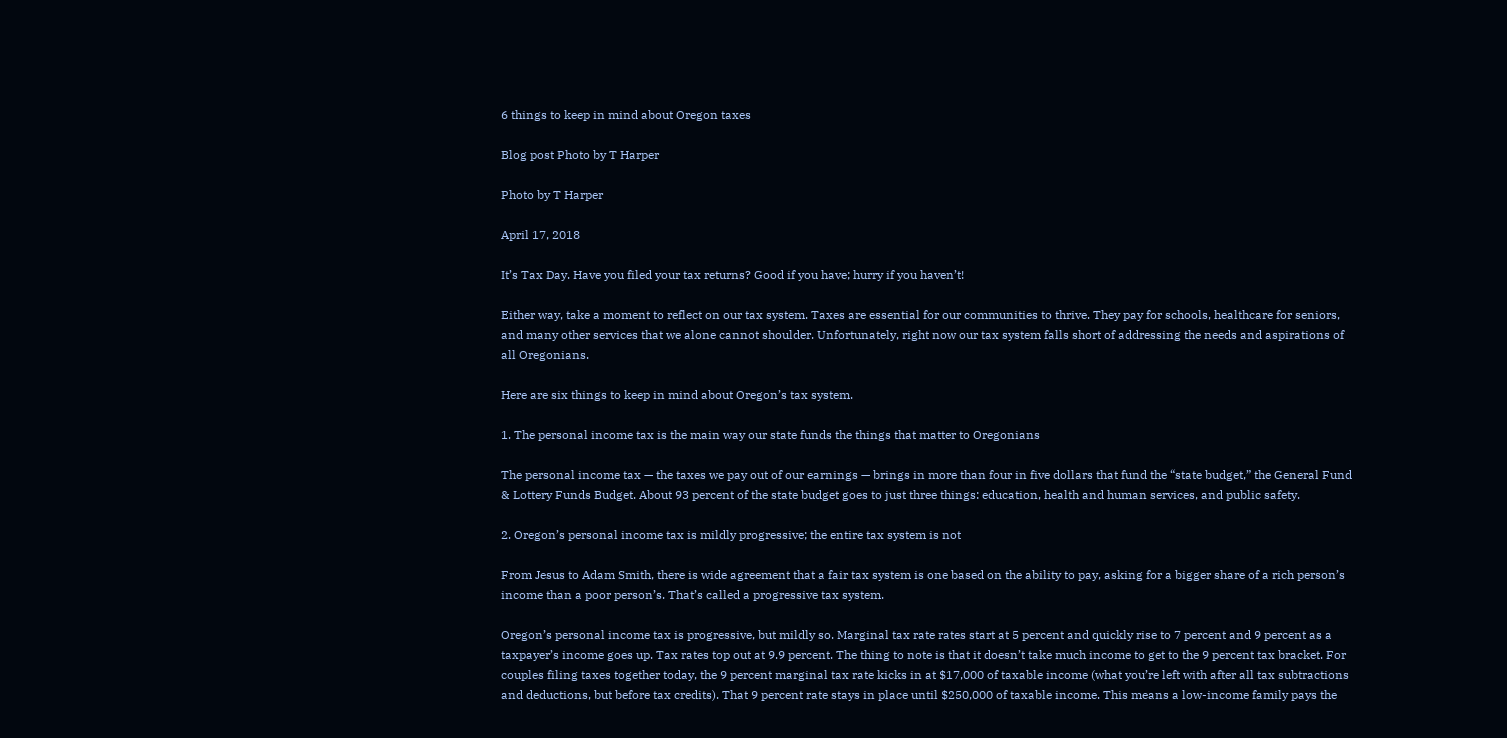6 things to keep in mind about Oregon taxes

Blog post Photo by T Harper

Photo by T Harper

April 17, 2018

It’s Tax Day. Have you filed your tax returns? Good if you have; hurry if you haven’t!

Either way, take a moment to reflect on our tax system. Taxes are essential for our communities to thrive. They pay for schools, healthcare for seniors, and many other services that we alone cannot shoulder. Unfortunately, right now our tax system falls short of addressing the needs and aspirations of all Oregonians.

Here are six things to keep in mind about Oregon’s tax system.

1. The personal income tax is the main way our state funds the things that matter to Oregonians

The personal income tax — the taxes we pay out of our earnings — brings in more than four in five dollars that fund the “state budget,” the General Fund & Lottery Funds Budget. About 93 percent of the state budget goes to just three things: education, health and human services, and public safety.

2. Oregon’s personal income tax is mildly progressive; the entire tax system is not

From Jesus to Adam Smith, there is wide agreement that a fair tax system is one based on the ability to pay, asking for a bigger share of a rich person’s income than a poor person’s. That’s called a progressive tax system.

Oregon’s personal income tax is progressive, but mildly so. Marginal tax rate rates start at 5 percent and quickly rise to 7 percent and 9 percent as a taxpayer’s income goes up. Tax rates top out at 9.9 percent. The thing to note is that it doesn’t take much income to get to the 9 percent tax bracket. For couples filing taxes together today, the 9 percent marginal tax rate kicks in at $17,000 of taxable income (what you’re left with after all tax subtractions and deductions, but before tax credits). That 9 percent rate stays in place until $250,000 of taxable income. This means a low-income family pays the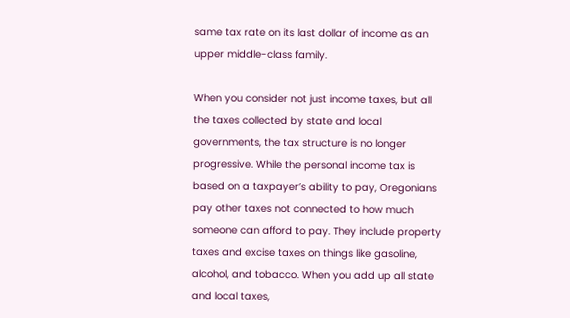same tax rate on its last dollar of income as an upper middle-class family.

When you consider not just income taxes, but all the taxes collected by state and local governments, the tax structure is no longer progressive. While the personal income tax is based on a taxpayer’s ability to pay, Oregonians pay other taxes not connected to how much someone can afford to pay. They include property taxes and excise taxes on things like gasoline, alcohol, and tobacco. When you add up all state and local taxes,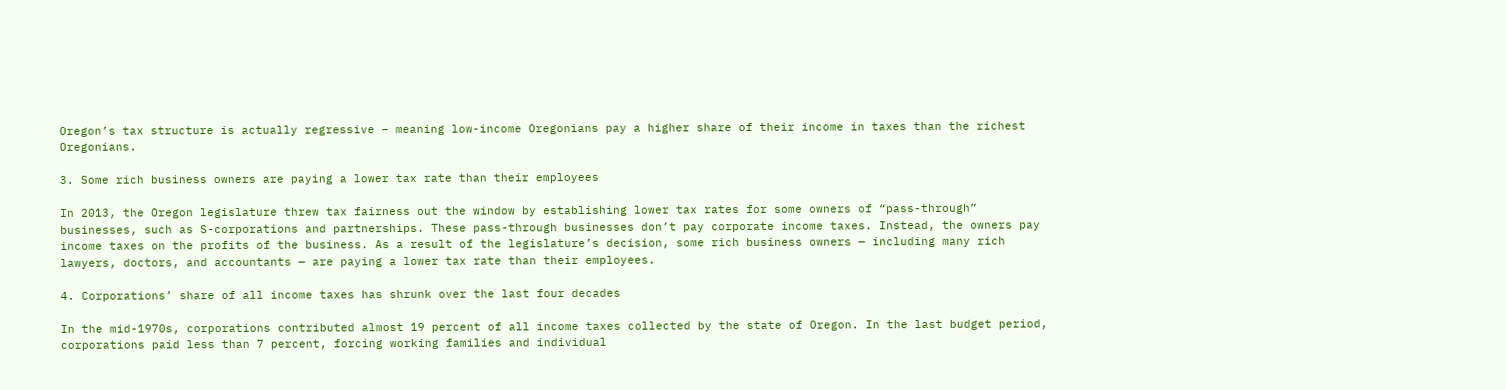Oregon’s tax structure is actually regressive – meaning low-income Oregonians pay a higher share of their income in taxes than the richest Oregonians.

3. Some rich business owners are paying a lower tax rate than their employees

In 2013, the Oregon legislature threw tax fairness out the window by establishing lower tax rates for some owners of “pass-through” businesses, such as S-corporations and partnerships. These pass-through businesses don’t pay corporate income taxes. Instead, the owners pay income taxes on the profits of the business. As a result of the legislature’s decision, some rich business owners — including many rich lawyers, doctors, and accountants — are paying a lower tax rate than their employees.

4. Corporations’ share of all income taxes has shrunk over the last four decades

In the mid-1970s, corporations contributed almost 19 percent of all income taxes collected by the state of Oregon. In the last budget period, corporations paid less than 7 percent, forcing working families and individual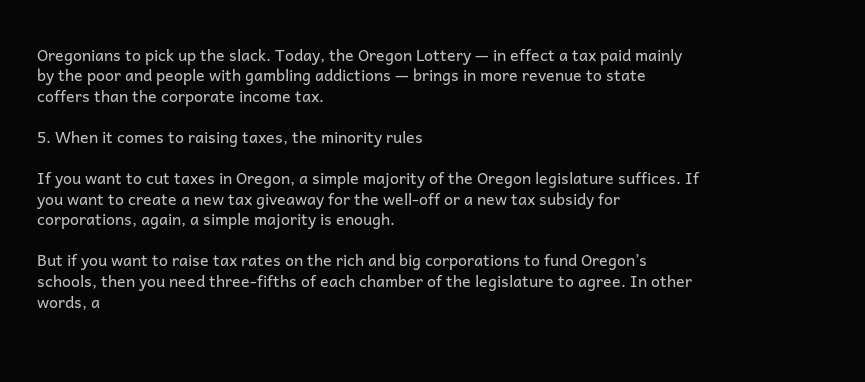Oregonians to pick up the slack. Today, the Oregon Lottery — in effect a tax paid mainly by the poor and people with gambling addictions — brings in more revenue to state coffers than the corporate income tax.

5. When it comes to raising taxes, the minority rules

If you want to cut taxes in Oregon, a simple majority of the Oregon legislature suffices. If you want to create a new tax giveaway for the well-off or a new tax subsidy for corporations, again, a simple majority is enough.

But if you want to raise tax rates on the rich and big corporations to fund Oregon’s schools, then you need three-fifths of each chamber of the legislature to agree. In other words, a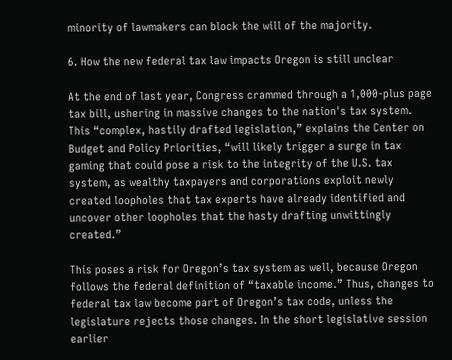minority of lawmakers can block the will of the majority.

6. How the new federal tax law impacts Oregon is still unclear

At the end of last year, Congress crammed through a 1,000-plus page tax bill, ushering in massive changes to the nation's tax system. This “complex, hastily drafted legislation,” explains the Center on Budget and Policy Priorities, “will likely trigger a surge in tax gaming that could pose a risk to the integrity of the U.S. tax system, as wealthy taxpayers and corporations exploit newly created loopholes that tax experts have already identified and uncover other loopholes that the hasty drafting unwittingly created.”

This poses a risk for Oregon’s tax system as well, because Oregon follows the federal definition of “taxable income.” Thus, changes to federal tax law become part of Oregon’s tax code, unless the legislature rejects those changes. In the short legislative session earlier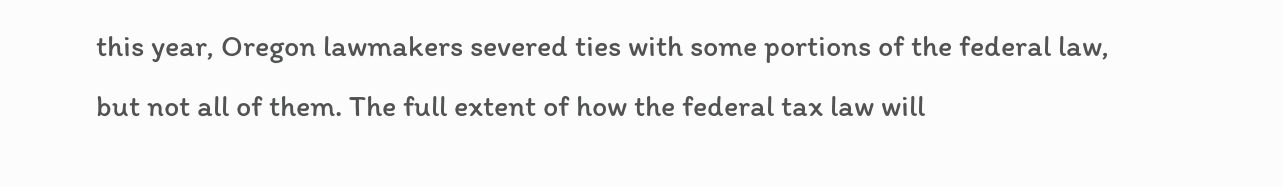this year, Oregon lawmakers severed ties with some portions of the federal law, but not all of them. The full extent of how the federal tax law will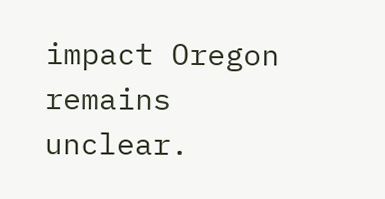impact Oregon remains unclear.